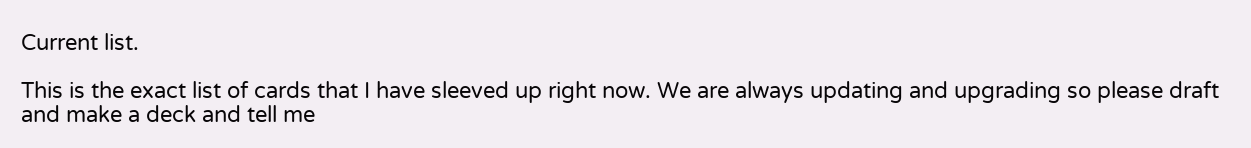Current list.

This is the exact list of cards that I have sleeved up right now. We are always updating and upgrading so please draft and make a deck and tell me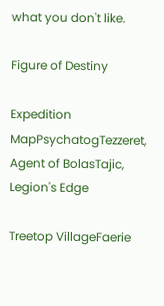what you don't like.

Figure of Destiny

Expedition MapPsychatogTezzeret, Agent of BolasTajic, Legion's Edge

Treetop VillageFaerie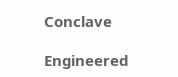Conclave

Engineered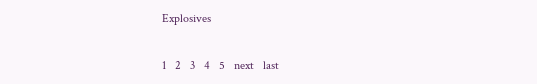Explosives

1   2   3   4   5   next   last